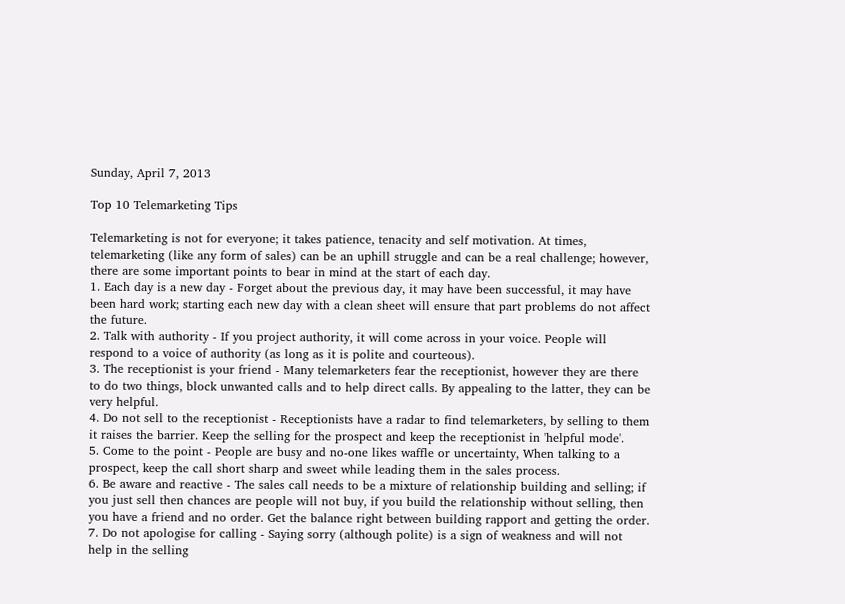Sunday, April 7, 2013

Top 10 Telemarketing Tips

Telemarketing is not for everyone; it takes patience, tenacity and self motivation. At times, telemarketing (like any form of sales) can be an uphill struggle and can be a real challenge; however, there are some important points to bear in mind at the start of each day.
1. Each day is a new day - Forget about the previous day, it may have been successful, it may have been hard work; starting each new day with a clean sheet will ensure that part problems do not affect the future.
2. Talk with authority - If you project authority, it will come across in your voice. People will respond to a voice of authority (as long as it is polite and courteous).
3. The receptionist is your friend - Many telemarketers fear the receptionist, however they are there to do two things, block unwanted calls and to help direct calls. By appealing to the latter, they can be very helpful.
4. Do not sell to the receptionist - Receptionists have a radar to find telemarketers, by selling to them it raises the barrier. Keep the selling for the prospect and keep the receptionist in 'helpful mode'.
5. Come to the point - People are busy and no-one likes waffle or uncertainty, When talking to a prospect, keep the call short sharp and sweet while leading them in the sales process.
6. Be aware and reactive - The sales call needs to be a mixture of relationship building and selling; if you just sell then chances are people will not buy, if you build the relationship without selling, then you have a friend and no order. Get the balance right between building rapport and getting the order.
7. Do not apologise for calling - Saying sorry (although polite) is a sign of weakness and will not help in the selling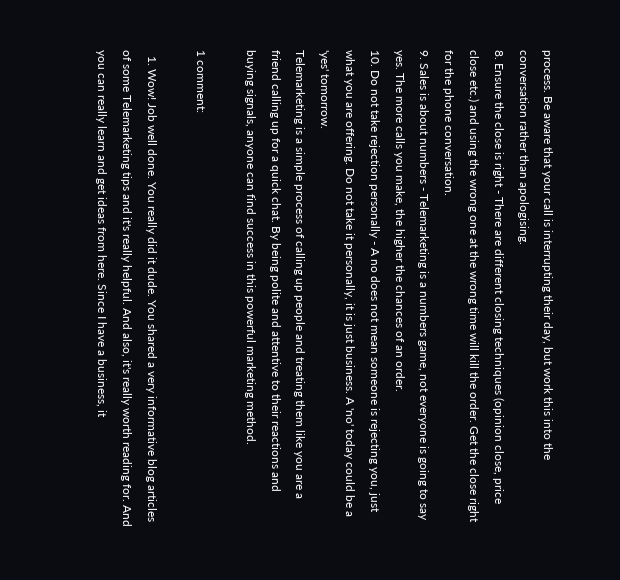process. Be aware that your call is interrupting their day, but work this into the conversation rather than apologising.
8. Ensure the close is right - There are different closing techniques (opinion close, price close etc.) and using the wrong one at the wrong time will kill the order. Get the close right for the phone conversation.
9. Sales is about numbers - Telemarketing is a numbers game, not everyone is going to say yes. The more calls you make, the higher the chances of an order.
10. Do not take rejection personally - A no does not mean someone is rejecting you, just what you are offering. Do not take it personally, it is just business. A 'no' today could be a 'yes' tomorrow.
Telemarketing is a simple process of calling up people and treating them like you are a friend calling up for a quick chat. By being polite and attentive to their reactions and buying signals, anyone can find success in this powerful marketing method.

1 comment:

  1. Wow! Job well done. You really did it dude. You shared a very informative blog articles of some Telemarketing tips and it's really helpful. And also, it's really worth reading for. And you can really learn and get ideas from here. Since I have a business, it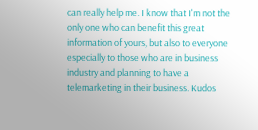can really help me. I know that I'm not the only one who can benefit this great information of yours, but also to everyone especially to those who are in business industry and planning to have a telemarketing in their business. Kudos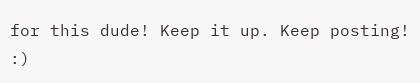for this dude! Keep it up. Keep posting! :)